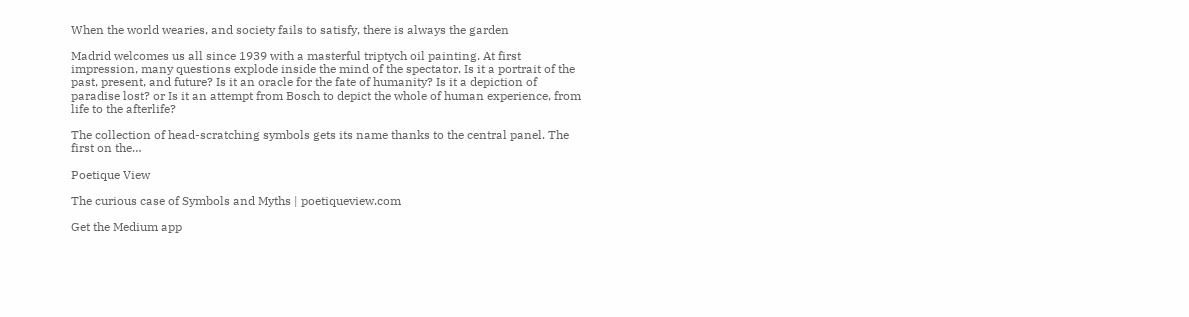When the world wearies, and society fails to satisfy, there is always the garden

Madrid welcomes us all since 1939 with a masterful triptych oil painting. At first impression, many questions explode inside the mind of the spectator. Is it a portrait of the past, present, and future? Is it an oracle for the fate of humanity? Is it a depiction of paradise lost? or Is it an attempt from Bosch to depict the whole of human experience, from life to the afterlife?

The collection of head-scratching symbols gets its name thanks to the central panel. The first on the…

Poetique View

The curious case of Symbols and Myths | poetiqueview.com

Get the Medium app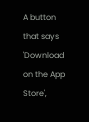A button that says 'Download on the App Store',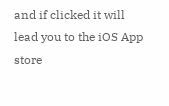and if clicked it will lead you to the iOS App store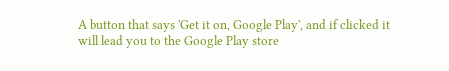A button that says 'Get it on, Google Play', and if clicked it will lead you to the Google Play store